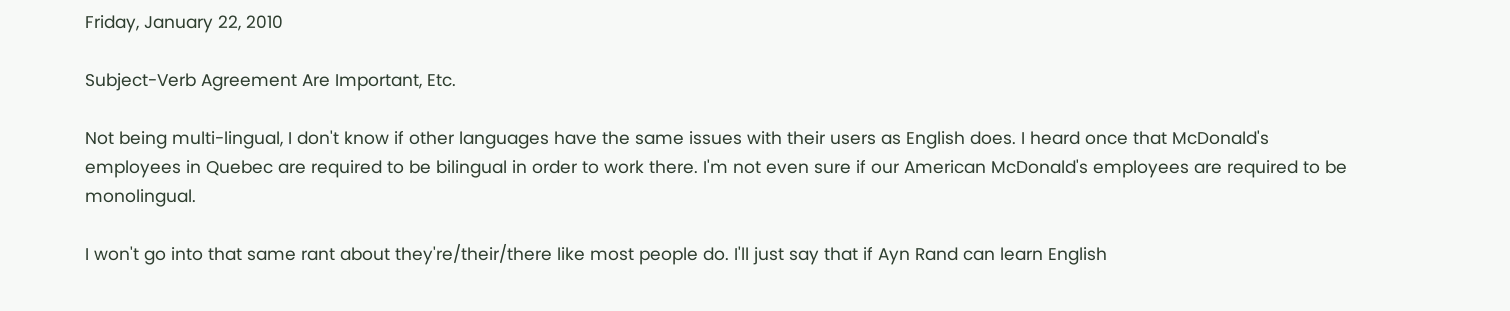Friday, January 22, 2010

Subject-Verb Agreement Are Important, Etc.

Not being multi-lingual, I don't know if other languages have the same issues with their users as English does. I heard once that McDonald's employees in Quebec are required to be bilingual in order to work there. I'm not even sure if our American McDonald's employees are required to be monolingual.

I won't go into that same rant about they're/their/there like most people do. I'll just say that if Ayn Rand can learn English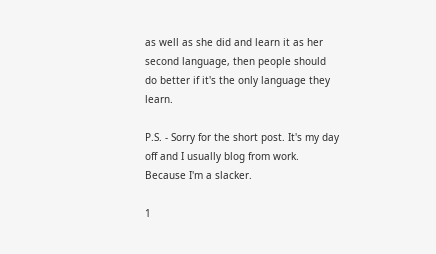as well as she did and learn it as her second language, then people should do better if it's the only language they learn.

P.S. - Sorry for the short post. It's my day off and I usually blog from work. Because I'm a slacker.

1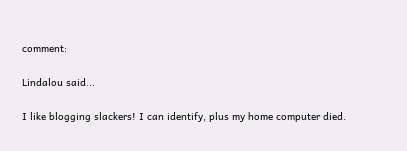comment:

Lindalou said...

I like blogging slackers! I can identify, plus my home computer died.